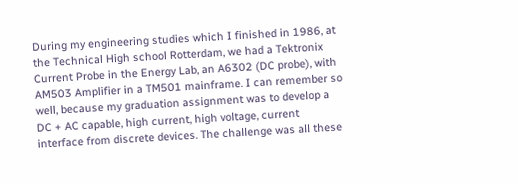During my engineering studies which I finished in 1986, at the Technical High school Rotterdam, we had a Tektronix Current Probe in the Energy Lab, an A6302 (DC probe), with AM503 Amplifier in a TM501 mainframe. I can remember so well, because my graduation assignment was to develop a DC + AC capable, high current, high voltage, current interface from discrete devices. The challenge was all these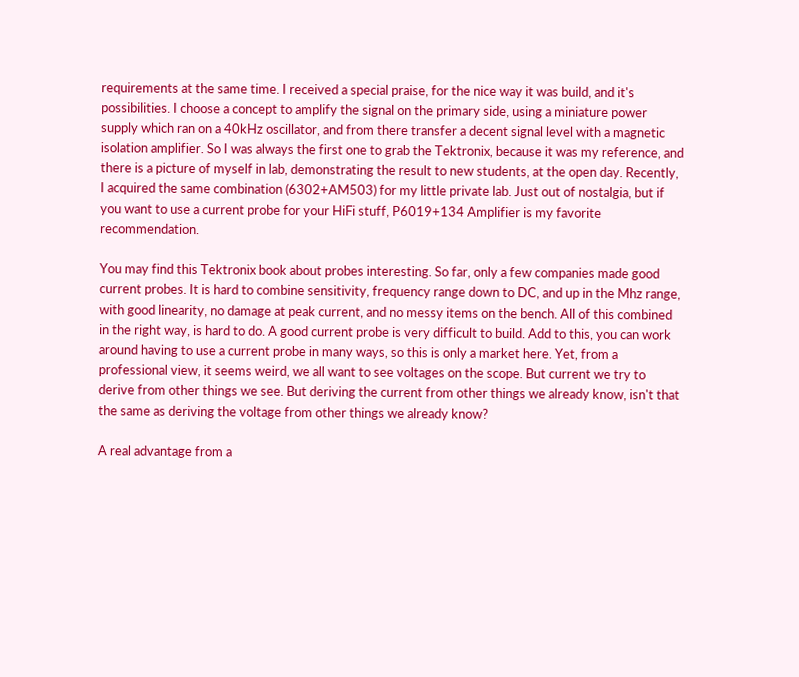requirements at the same time. I received a special praise, for the nice way it was build, and it's possibilities. I choose a concept to amplify the signal on the primary side, using a miniature power supply which ran on a 40kHz oscillator, and from there transfer a decent signal level with a magnetic isolation amplifier. So I was always the first one to grab the Tektronix, because it was my reference, and there is a picture of myself in lab, demonstrating the result to new students, at the open day. Recently, I acquired the same combination (6302+AM503) for my little private lab. Just out of nostalgia, but if you want to use a current probe for your HiFi stuff, P6019+134 Amplifier is my favorite recommendation.

You may find this Tektronix book about probes interesting. So far, only a few companies made good current probes. It is hard to combine sensitivity, frequency range down to DC, and up in the Mhz range, with good linearity, no damage at peak current, and no messy items on the bench. All of this combined in the right way, is hard to do. A good current probe is very difficult to build. Add to this, you can work around having to use a current probe in many ways, so this is only a market here. Yet, from a professional view, it seems weird, we all want to see voltages on the scope. But current we try to derive from other things we see. But deriving the current from other things we already know, isn't that the same as deriving the voltage from other things we already know?

A real advantage from a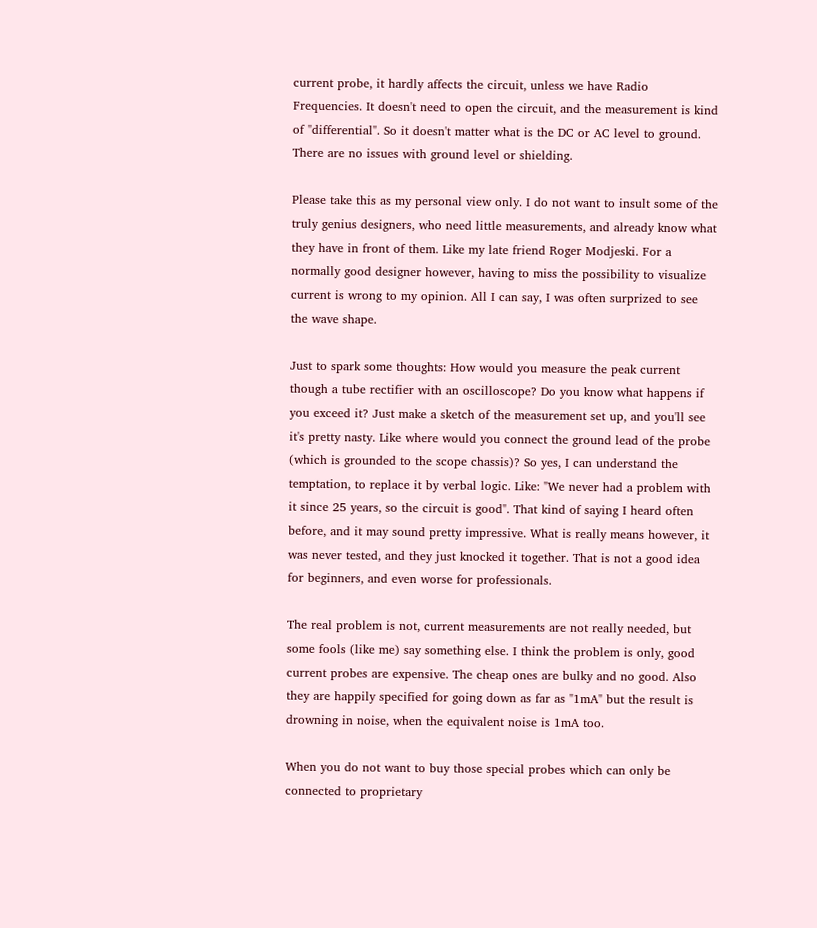current probe, it hardly affects the circuit, unless we have Radio Frequencies. It doesn't need to open the circuit, and the measurement is kind of "differential". So it doesn't matter what is the DC or AC level to ground. There are no issues with ground level or shielding.

Please take this as my personal view only. I do not want to insult some of the truly genius designers, who need little measurements, and already know what they have in front of them. Like my late friend Roger Modjeski. For a normally good designer however, having to miss the possibility to visualize current is wrong to my opinion. All I can say, I was often surprized to see the wave shape.

Just to spark some thoughts: How would you measure the peak current though a tube rectifier with an oscilloscope? Do you know what happens if you exceed it? Just make a sketch of the measurement set up, and you'll see it's pretty nasty. Like where would you connect the ground lead of the probe (which is grounded to the scope chassis)? So yes, I can understand the temptation, to replace it by verbal logic. Like: "We never had a problem with it since 25 years, so the circuit is good". That kind of saying I heard often before, and it may sound pretty impressive. What is really means however, it was never tested, and they just knocked it together. That is not a good idea for beginners, and even worse for professionals.

The real problem is not, current measurements are not really needed, but some fools (like me) say something else. I think the problem is only, good current probes are expensive. The cheap ones are bulky and no good. Also they are happily specified for going down as far as "1mA" but the result is drowning in noise, when the equivalent noise is 1mA too.

When you do not want to buy those special probes which can only be connected to proprietary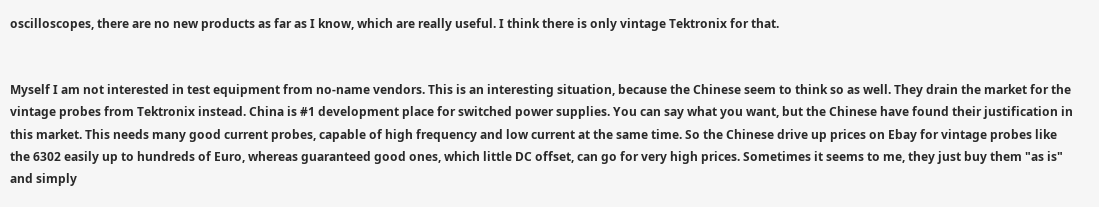oscilloscopes, there are no new products as far as I know, which are really useful. I think there is only vintage Tektronix for that.


Myself I am not interested in test equipment from no-name vendors. This is an interesting situation, because the Chinese seem to think so as well. They drain the market for the vintage probes from Tektronix instead. China is #1 development place for switched power supplies. You can say what you want, but the Chinese have found their justification in this market. This needs many good current probes, capable of high frequency and low current at the same time. So the Chinese drive up prices on Ebay for vintage probes like the 6302 easily up to hundreds of Euro, whereas guaranteed good ones, which little DC offset, can go for very high prices. Sometimes it seems to me, they just buy them "as is" and simply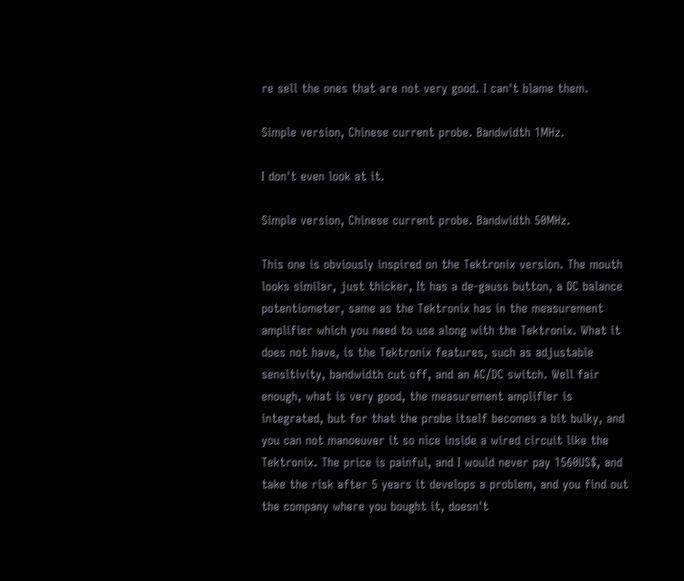re sell the ones that are not very good. I can't blame them.

Simple version, Chinese current probe. Bandwidth 1MHz.

I don't even look at it.

Simple version, Chinese current probe. Bandwidth 50MHz.

This one is obviously inspired on the Tektronix version. The mouth looks similar, just thicker, It has a de-gauss button, a DC balance potentiometer, same as the Tektronix has in the measurement amplifier which you need to use along with the Tektronix. What it does not have, is the Tektronix features, such as adjustable sensitivity, bandwidth cut off, and an AC/DC switch. Well fair enough, what is very good, the measurement amplifier is integrated, but for that the probe itself becomes a bit bulky, and you can not manoeuver it so nice inside a wired circuit like the Tektronix. The price is painful, and I would never pay 1560US$, and take the risk after 5 years it develops a problem, and you find out the company where you bought it, doesn't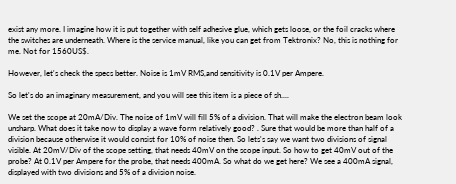exist any more. I imagine how it is put together with self adhesive glue, which gets loose, or the foil cracks where the switches are underneath. Where is the service manual, like you can get from Tektronix? No, this is nothing for me. Not for 1560US$.

However, let's check the specs better. Noise is 1mV RMS,and sensitivity is 0.1V per Ampere.

So let's do an imaginary measurement, and you will see this item is a piece of sh....

We set the scope at 20mA/Div. The noise of 1mV will fill 5% of a division. That will make the electron beam look unsharp. What does it take now to display a wave form relatively good? . Sure that would be more than half of a division because otherwise it would consist for 10% of noise then. So lets's say we want two divisions of signal visible. At 20mV/Div of the scope setting, that needs 40mV on the scope input. So how to get 40mV out of the probe? At 0.1V per Ampere for the probe, that needs 400mA. So what do we get here? We see a 400mA signal, displayed with two divisions and 5% of a division noise.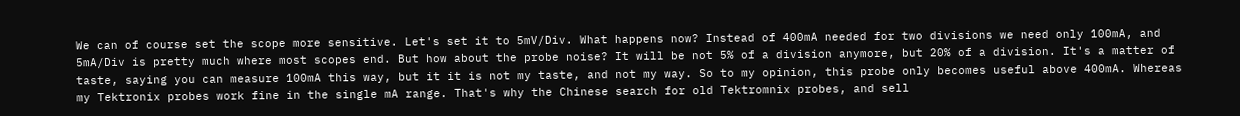We can of course set the scope more sensitive. Let's set it to 5mV/Div. What happens now? Instead of 400mA needed for two divisions we need only 100mA, and 5mA/Div is pretty much where most scopes end. But how about the probe noise? It will be not 5% of a division anymore, but 20% of a division. It's a matter of taste, saying you can measure 100mA this way, but it it is not my taste, and not my way. So to my opinion, this probe only becomes useful above 400mA. Whereas my Tektronix probes work fine in the single mA range. That's why the Chinese search for old Tektromnix probes, and sell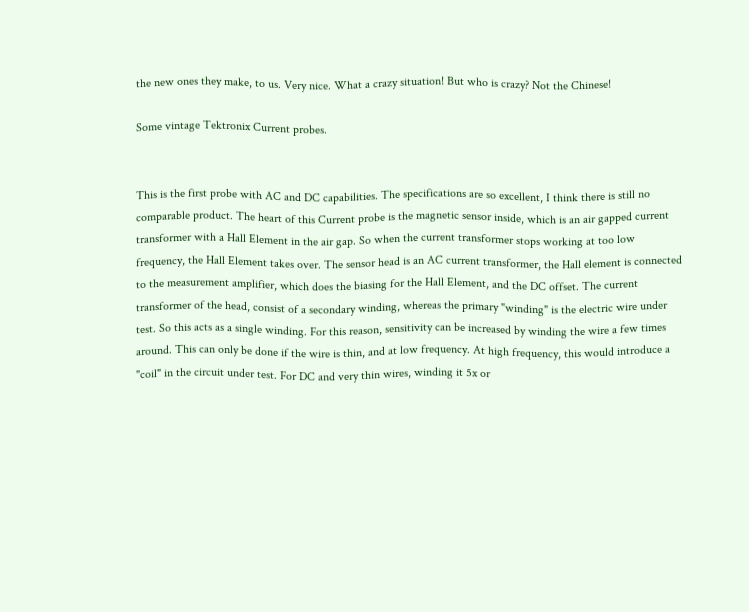the new ones they make, to us. Very nice. What a crazy situation! But who is crazy? Not the Chinese!

Some vintage Tektronix Current probes.


This is the first probe with AC and DC capabilities. The specifications are so excellent, I think there is still no comparable product. The heart of this Current probe is the magnetic sensor inside, which is an air gapped current transformer with a Hall Element in the air gap. So when the current transformer stops working at too low frequency, the Hall Element takes over. The sensor head is an AC current transformer, the Hall element is connected to the measurement amplifier, which does the biasing for the Hall Element, and the DC offset. The current transformer of the head, consist of a secondary winding, whereas the primary "winding" is the electric wire under test. So this acts as a single winding. For this reason, sensitivity can be increased by winding the wire a few times around. This can only be done if the wire is thin, and at low frequency. At high frequency, this would introduce a "coil" in the circuit under test. For DC and very thin wires, winding it 5x or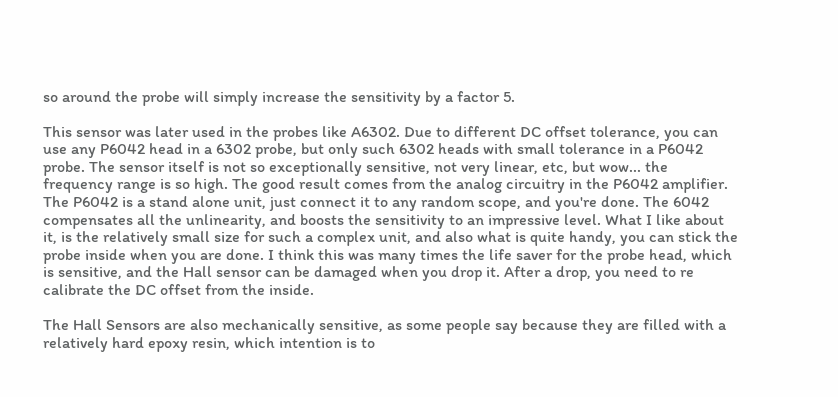so around the probe will simply increase the sensitivity by a factor 5.

This sensor was later used in the probes like A6302. Due to different DC offset tolerance, you can use any P6042 head in a 6302 probe, but only such 6302 heads with small tolerance in a P6042 probe. The sensor itself is not so exceptionally sensitive, not very linear, etc, but wow... the frequency range is so high. The good result comes from the analog circuitry in the P6042 amplifier. The P6042 is a stand alone unit, just connect it to any random scope, and you're done. The 6042 compensates all the unlinearity, and boosts the sensitivity to an impressive level. What I like about it, is the relatively small size for such a complex unit, and also what is quite handy, you can stick the probe inside when you are done. I think this was many times the life saver for the probe head, which is sensitive, and the Hall sensor can be damaged when you drop it. After a drop, you need to re calibrate the DC offset from the inside.

The Hall Sensors are also mechanically sensitive, as some people say because they are filled with a relatively hard epoxy resin, which intention is to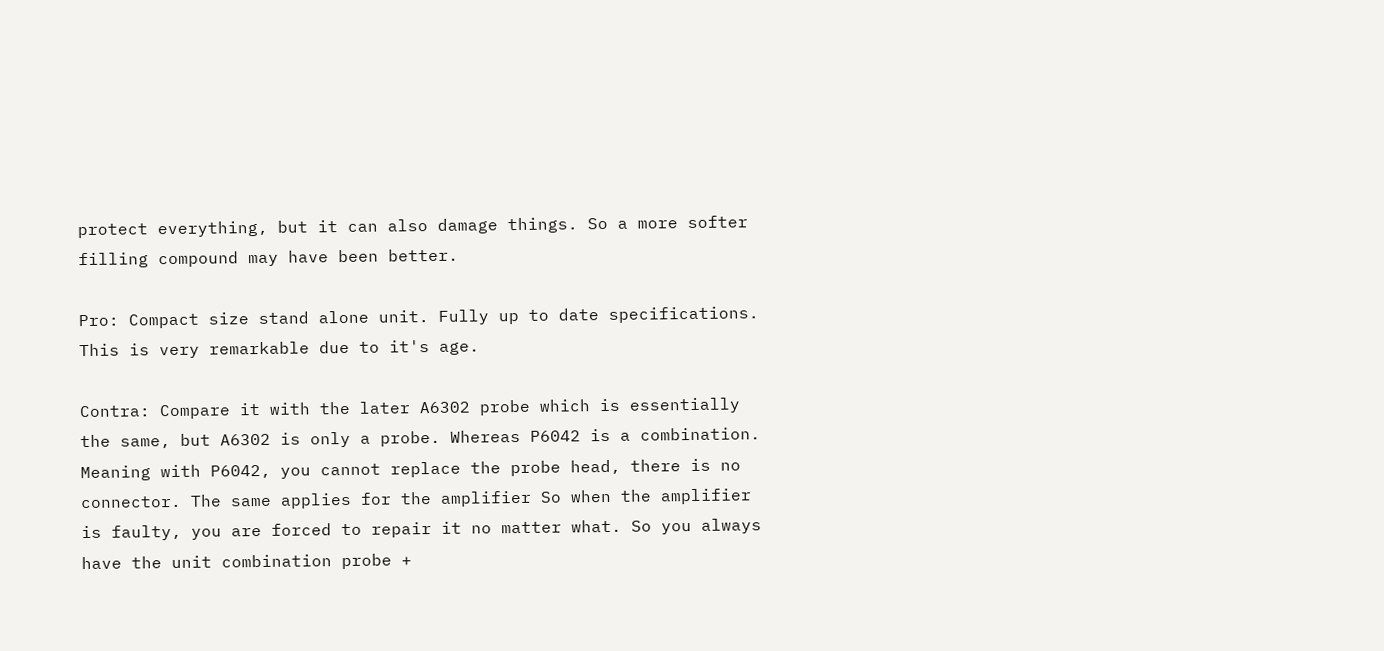protect everything, but it can also damage things. So a more softer filling compound may have been better.

Pro: Compact size stand alone unit. Fully up to date specifications. This is very remarkable due to it's age.

Contra: Compare it with the later A6302 probe which is essentially the same, but A6302 is only a probe. Whereas P6042 is a combination. Meaning with P6042, you cannot replace the probe head, there is no connector. The same applies for the amplifier So when the amplifier is faulty, you are forced to repair it no matter what. So you always have the unit combination probe +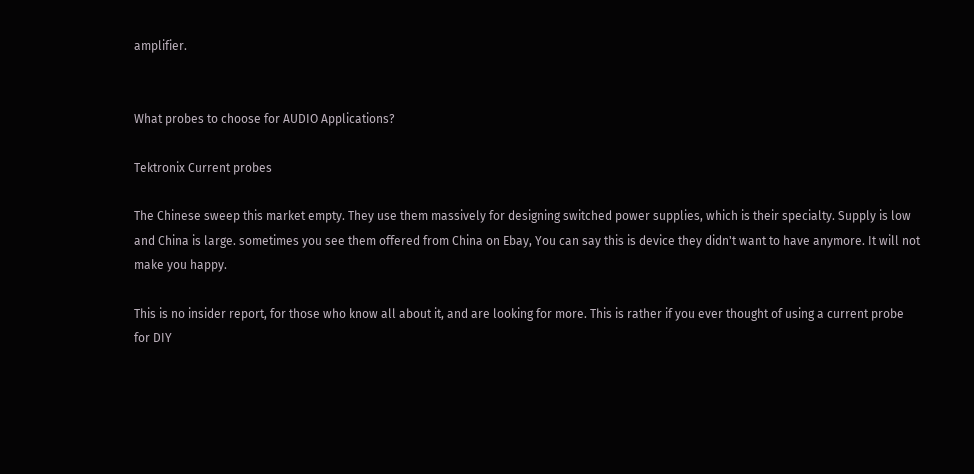amplifier.


What probes to choose for AUDIO Applications?

Tektronix Current probes

The Chinese sweep this market empty. They use them massively for designing switched power supplies, which is their specialty. Supply is low and China is large. sometimes you see them offered from China on Ebay, You can say this is device they didn't want to have anymore. It will not make you happy.

This is no insider report, for those who know all about it, and are looking for more. This is rather if you ever thought of using a current probe for DIY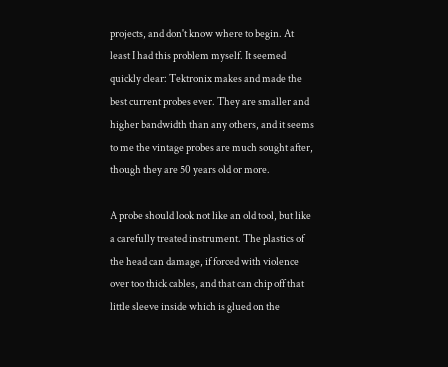projects, and don't know where to begin. At least I had this problem myself. It seemed quickly clear: Tektronix makes and made the best current probes ever. They are smaller and higher bandwidth than any others, and it seems to me the vintage probes are much sought after, though they are 50 years old or more.

A probe should look not like an old tool, but like a carefully treated instrument. The plastics of the head can damage, if forced with violence over too thick cables, and that can chip off that little sleeve inside which is glued on the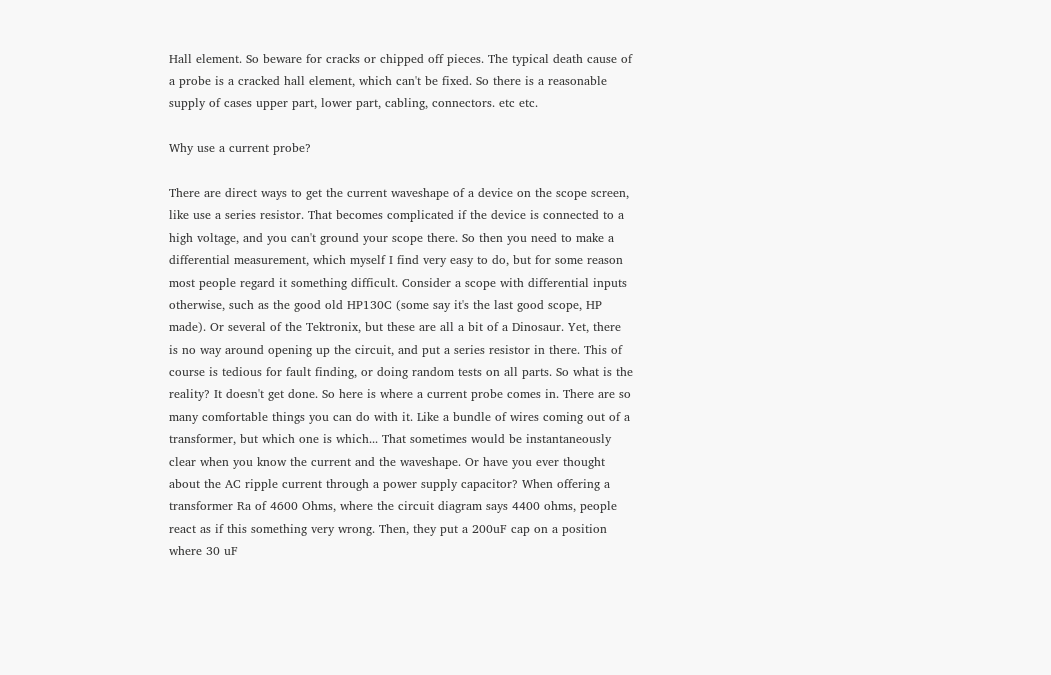Hall element. So beware for cracks or chipped off pieces. The typical death cause of a probe is a cracked hall element, which can't be fixed. So there is a reasonable supply of cases upper part, lower part, cabling, connectors. etc etc.

Why use a current probe?

There are direct ways to get the current waveshape of a device on the scope screen, like use a series resistor. That becomes complicated if the device is connected to a high voltage, and you can't ground your scope there. So then you need to make a differential measurement, which myself I find very easy to do, but for some reason most people regard it something difficult. Consider a scope with differential inputs otherwise, such as the good old HP130C (some say it's the last good scope, HP made). Or several of the Tektronix, but these are all a bit of a Dinosaur. Yet, there is no way around opening up the circuit, and put a series resistor in there. This of course is tedious for fault finding, or doing random tests on all parts. So what is the reality? It doesn't get done. So here is where a current probe comes in. There are so many comfortable things you can do with it. Like a bundle of wires coming out of a transformer, but which one is which... That sometimes would be instantaneously clear when you know the current and the waveshape. Or have you ever thought about the AC ripple current through a power supply capacitor? When offering a transformer Ra of 4600 Ohms, where the circuit diagram says 4400 ohms, people react as if this something very wrong. Then, they put a 200uF cap on a position where 30 uF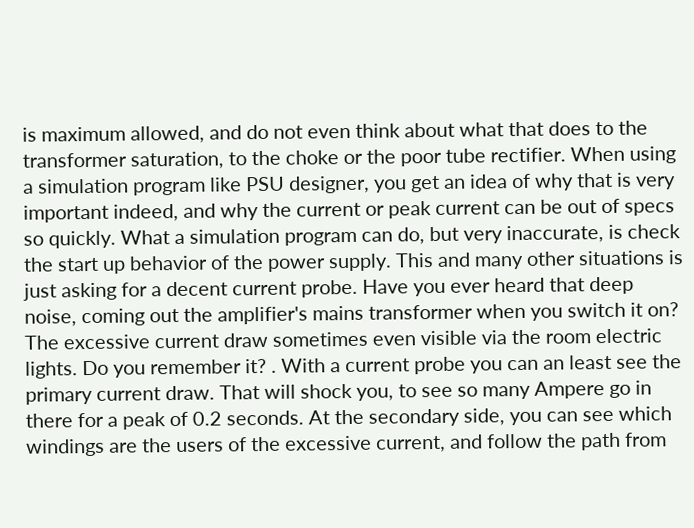is maximum allowed, and do not even think about what that does to the transformer saturation, to the choke or the poor tube rectifier. When using a simulation program like PSU designer, you get an idea of why that is very important indeed, and why the current or peak current can be out of specs so quickly. What a simulation program can do, but very inaccurate, is check the start up behavior of the power supply. This and many other situations is just asking for a decent current probe. Have you ever heard that deep noise, coming out the amplifier's mains transformer when you switch it on? The excessive current draw sometimes even visible via the room electric lights. Do you remember it? . With a current probe you can an least see the primary current draw. That will shock you, to see so many Ampere go in there for a peak of 0.2 seconds. At the secondary side, you can see which windings are the users of the excessive current, and follow the path from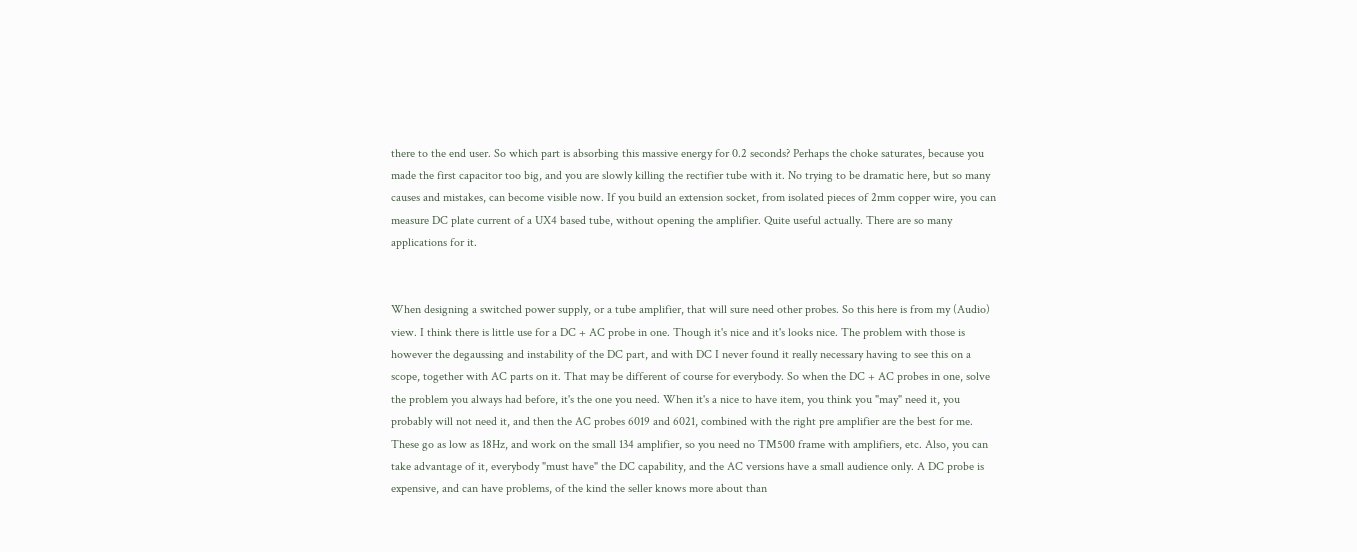there to the end user. So which part is absorbing this massive energy for 0.2 seconds? Perhaps the choke saturates, because you made the first capacitor too big, and you are slowly killing the rectifier tube with it. No trying to be dramatic here, but so many causes and mistakes, can become visible now. If you build an extension socket, from isolated pieces of 2mm copper wire, you can measure DC plate current of a UX4 based tube, without opening the amplifier. Quite useful actually. There are so many applications for it.


When designing a switched power supply, or a tube amplifier, that will sure need other probes. So this here is from my (Audio) view. I think there is little use for a DC + AC probe in one. Though it's nice and it's looks nice. The problem with those is however the degaussing and instability of the DC part, and with DC I never found it really necessary having to see this on a scope, together with AC parts on it. That may be different of course for everybody. So when the DC + AC probes in one, solve the problem you always had before, it's the one you need. When it's a nice to have item, you think you "may" need it, you probably will not need it, and then the AC probes 6019 and 6021, combined with the right pre amplifier are the best for me. These go as low as 18Hz, and work on the small 134 amplifier, so you need no TM500 frame with amplifiers, etc. Also, you can take advantage of it, everybody "must have" the DC capability, and the AC versions have a small audience only. A DC probe is expensive, and can have problems, of the kind the seller knows more about than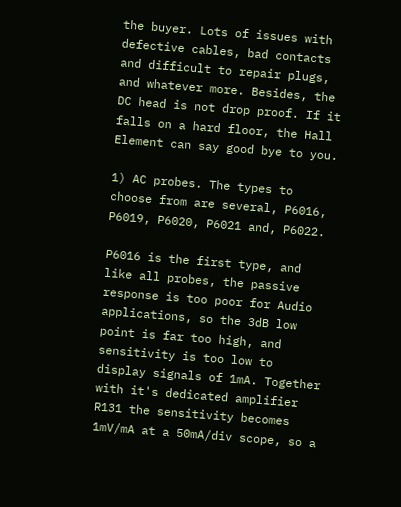the buyer. Lots of issues with defective cables, bad contacts and difficult to repair plugs, and whatever more. Besides, the DC head is not drop proof. If it falls on a hard floor, the Hall Element can say good bye to you.

1) AC probes. The types to choose from are several, P6016, P6019, P6020, P6021 and, P6022.

P6016 is the first type, and like all probes, the passive response is too poor for Audio applications, so the 3dB low point is far too high, and sensitivity is too low to display signals of 1mA. Together with it's dedicated amplifier R131 the sensitivity becomes 1mV/mA at a 50mA/div scope, so a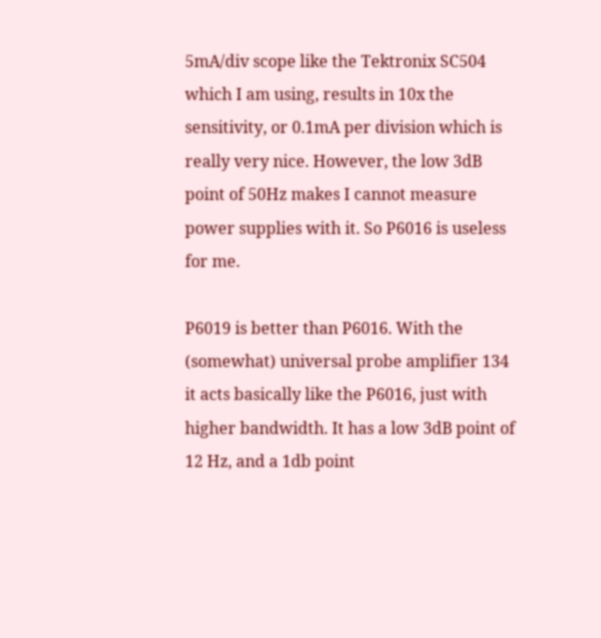5mA/div scope like the Tektronix SC504 which I am using, results in 10x the sensitivity, or 0.1mA per division which is really very nice. However, the low 3dB point of 50Hz makes I cannot measure power supplies with it. So P6016 is useless for me.

P6019 is better than P6016. With the (somewhat) universal probe amplifier 134 it acts basically like the P6016, just with higher bandwidth. It has a low 3dB point of 12 Hz, and a 1db point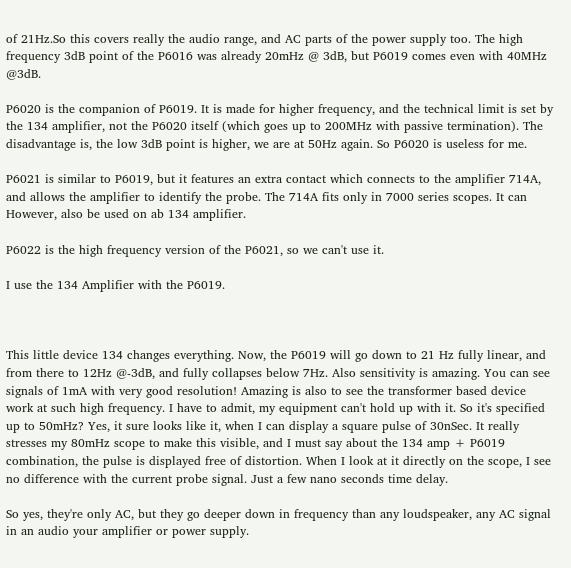of 21Hz.So this covers really the audio range, and AC parts of the power supply too. The high frequency 3dB point of the P6016 was already 20mHz @ 3dB, but P6019 comes even with 40MHz @3dB.

P6020 is the companion of P6019. It is made for higher frequency, and the technical limit is set by the 134 amplifier, not the P6020 itself (which goes up to 200MHz with passive termination). The disadvantage is, the low 3dB point is higher, we are at 50Hz again. So P6020 is useless for me.

P6021 is similar to P6019, but it features an extra contact which connects to the amplifier 714A, and allows the amplifier to identify the probe. The 714A fits only in 7000 series scopes. It can However, also be used on ab 134 amplifier.

P6022 is the high frequency version of the P6021, so we can't use it.

I use the 134 Amplifier with the P6019.



This little device 134 changes everything. Now, the P6019 will go down to 21 Hz fully linear, and from there to 12Hz @-3dB, and fully collapses below 7Hz. Also sensitivity is amazing. You can see signals of 1mA with very good resolution! Amazing is also to see the transformer based device work at such high frequency. I have to admit, my equipment can't hold up with it. So it's specified up to 50mHz? Yes, it sure looks like it, when I can display a square pulse of 30nSec. It really stresses my 80mHz scope to make this visible, and I must say about the 134 amp + P6019 combination, the pulse is displayed free of distortion. When I look at it directly on the scope, I see no difference with the current probe signal. Just a few nano seconds time delay.

So yes, they're only AC, but they go deeper down in frequency than any loudspeaker, any AC signal in an audio your amplifier or power supply.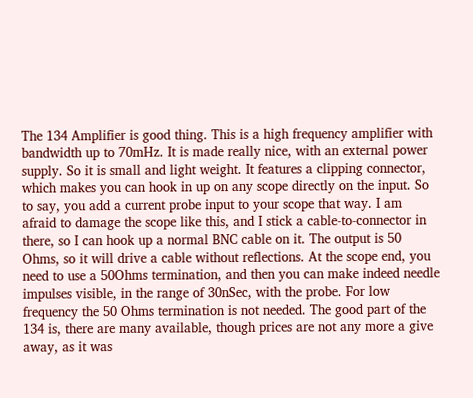The 134 Amplifier is good thing. This is a high frequency amplifier with bandwidth up to 70mHz. It is made really nice, with an external power supply. So it is small and light weight. It features a clipping connector, which makes you can hook in up on any scope directly on the input. So to say, you add a current probe input to your scope that way. I am afraid to damage the scope like this, and I stick a cable-to-connector in there, so I can hook up a normal BNC cable on it. The output is 50 Ohms, so it will drive a cable without reflections. At the scope end, you need to use a 50Ohms termination, and then you can make indeed needle impulses visible, in the range of 30nSec, with the probe. For low frequency the 50 Ohms termination is not needed. The good part of the 134 is, there are many available, though prices are not any more a give away, as it was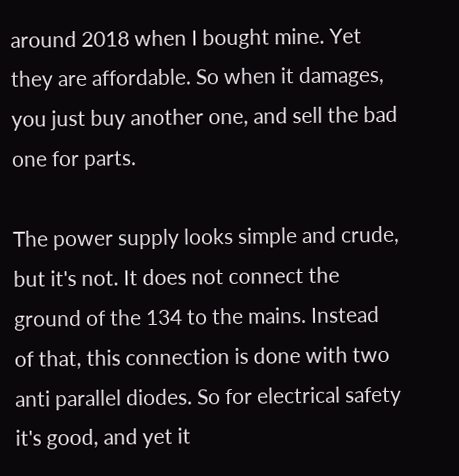around 2018 when I bought mine. Yet they are affordable. So when it damages, you just buy another one, and sell the bad one for parts.

The power supply looks simple and crude, but it's not. It does not connect the ground of the 134 to the mains. Instead of that, this connection is done with two anti parallel diodes. So for electrical safety it's good, and yet it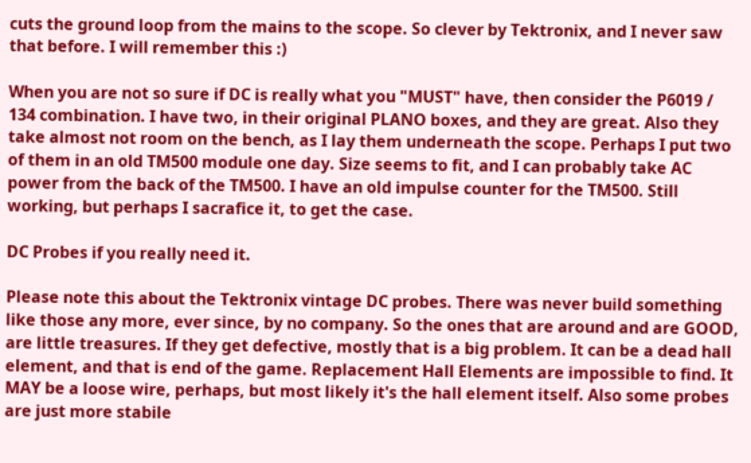cuts the ground loop from the mains to the scope. So clever by Tektronix, and I never saw that before. I will remember this :)

When you are not so sure if DC is really what you "MUST" have, then consider the P6019 / 134 combination. I have two, in their original PLANO boxes, and they are great. Also they take almost not room on the bench, as I lay them underneath the scope. Perhaps I put two of them in an old TM500 module one day. Size seems to fit, and I can probably take AC power from the back of the TM500. I have an old impulse counter for the TM500. Still working, but perhaps I sacrafice it, to get the case.

DC Probes if you really need it.

Please note this about the Tektronix vintage DC probes. There was never build something like those any more, ever since, by no company. So the ones that are around and are GOOD, are little treasures. If they get defective, mostly that is a big problem. It can be a dead hall element, and that is end of the game. Replacement Hall Elements are impossible to find. It MAY be a loose wire, perhaps, but most likely it's the hall element itself. Also some probes are just more stabile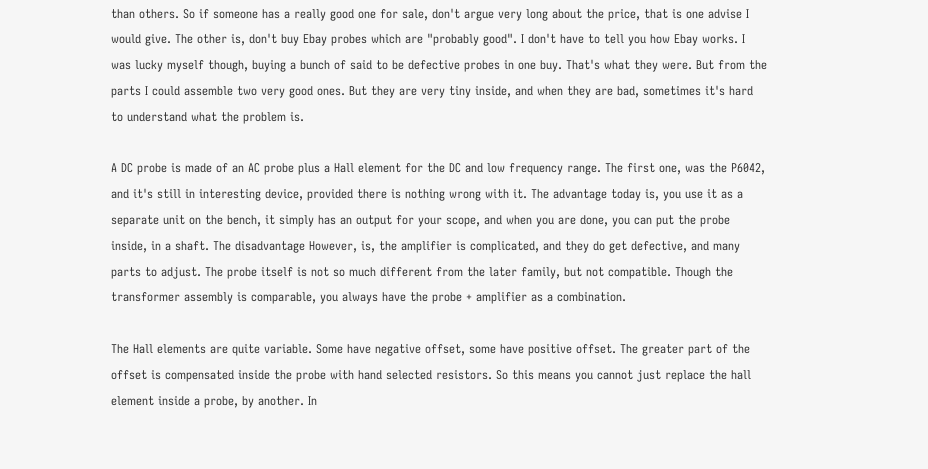than others. So if someone has a really good one for sale, don't argue very long about the price, that is one advise I would give. The other is, don't buy Ebay probes which are "probably good". I don't have to tell you how Ebay works. I was lucky myself though, buying a bunch of said to be defective probes in one buy. That's what they were. But from the parts I could assemble two very good ones. But they are very tiny inside, and when they are bad, sometimes it's hard to understand what the problem is.

A DC probe is made of an AC probe plus a Hall element for the DC and low frequency range. The first one, was the P6042, and it's still in interesting device, provided there is nothing wrong with it. The advantage today is, you use it as a separate unit on the bench, it simply has an output for your scope, and when you are done, you can put the probe inside, in a shaft. The disadvantage However, is, the amplifier is complicated, and they do get defective, and many parts to adjust. The probe itself is not so much different from the later family, but not compatible. Though the transformer assembly is comparable, you always have the probe + amplifier as a combination.

The Hall elements are quite variable. Some have negative offset, some have positive offset. The greater part of the offset is compensated inside the probe with hand selected resistors. So this means you cannot just replace the hall element inside a probe, by another. In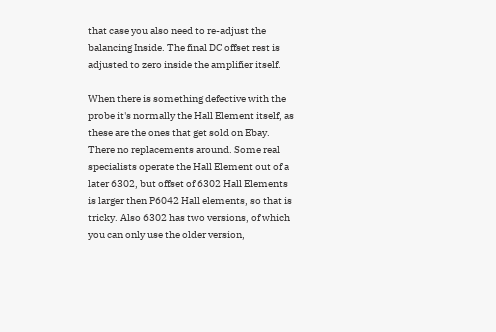that case you also need to re-adjust the balancing Inside. The final DC offset rest is adjusted to zero inside the amplifier itself.

When there is something defective with the probe it's normally the Hall Element itself, as these are the ones that get sold on Ebay. There no replacements around. Some real specialists operate the Hall Element out of a later 6302, but offset of 6302 Hall Elements is larger then P6042 Hall elements, so that is tricky. Also 6302 has two versions, of which you can only use the older version,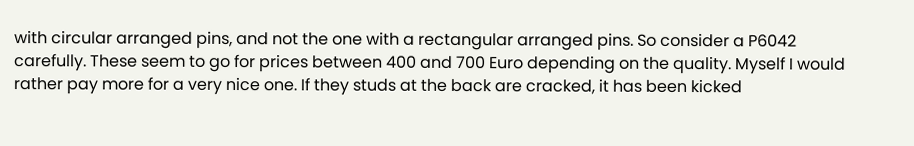with circular arranged pins, and not the one with a rectangular arranged pins. So consider a P6042 carefully. These seem to go for prices between 400 and 700 Euro depending on the quality. Myself I would rather pay more for a very nice one. If they studs at the back are cracked, it has been kicked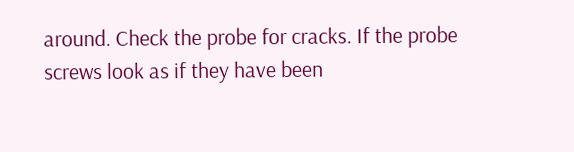around. Check the probe for cracks. If the probe screws look as if they have been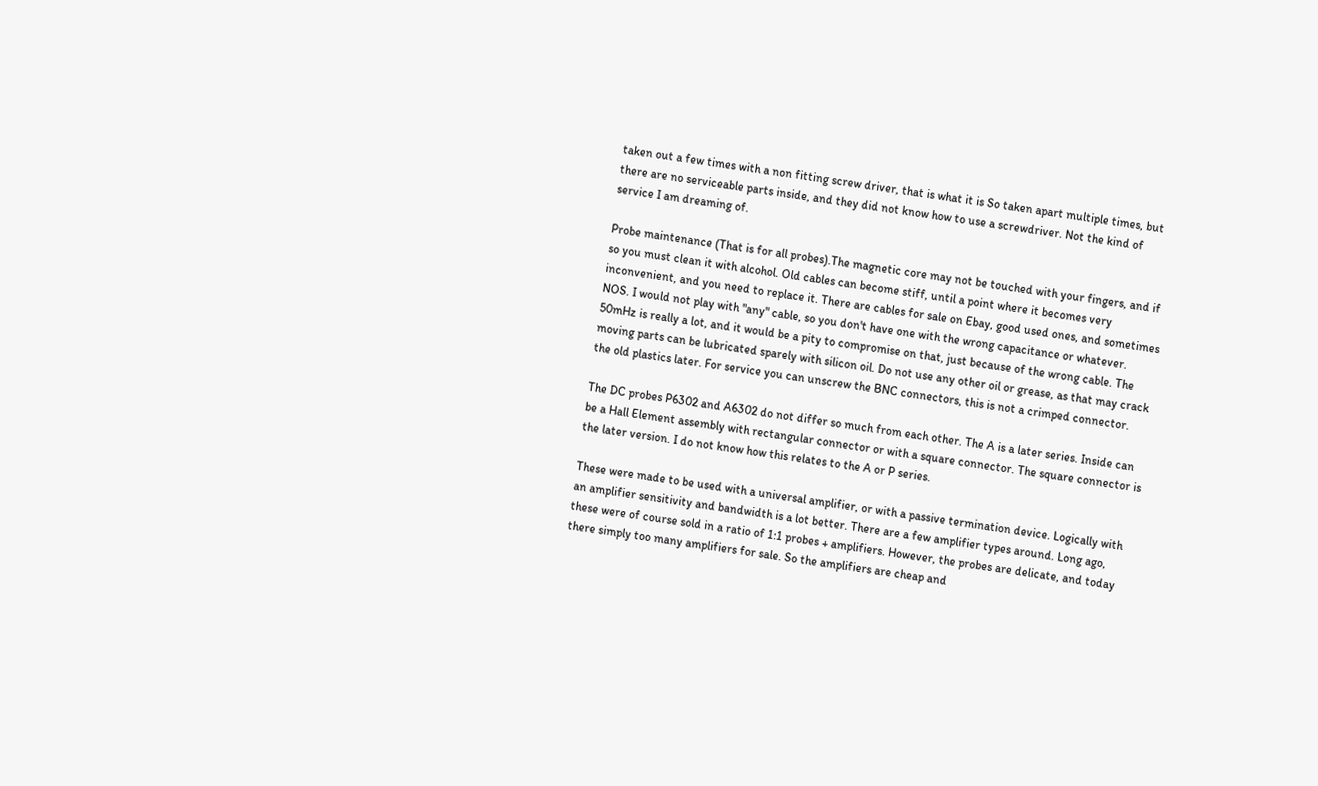taken out a few times with a non fitting screw driver, that is what it is So taken apart multiple times, but there are no serviceable parts inside, and they did not know how to use a screwdriver. Not the kind of service I am dreaming of.

Probe maintenance (That is for all probes).The magnetic core may not be touched with your fingers, and if so you must clean it with alcohol. Old cables can become stiff, until a point where it becomes very inconvenient, and you need to replace it. There are cables for sale on Ebay, good used ones, and sometimes NOS. I would not play with "any" cable, so you don't have one with the wrong capacitance or whatever. 50mHz is really a lot, and it would be a pity to compromise on that, just because of the wrong cable. The moving parts can be lubricated sparely with silicon oil. Do not use any other oil or grease, as that may crack the old plastics later. For service you can unscrew the BNC connectors, this is not a crimped connector.

The DC probes P6302 and A6302 do not differ so much from each other. The A is a later series. Inside can be a Hall Element assembly with rectangular connector or with a square connector. The square connector is the later version. I do not know how this relates to the A or P series.

These were made to be used with a universal amplifier, or with a passive termination device. Logically with an amplifier sensitivity and bandwidth is a lot better. There are a few amplifier types around. Long ago, these were of course sold in a ratio of 1:1 probes + amplifiers. However, the probes are delicate, and today there simply too many amplifiers for sale. So the amplifiers are cheap and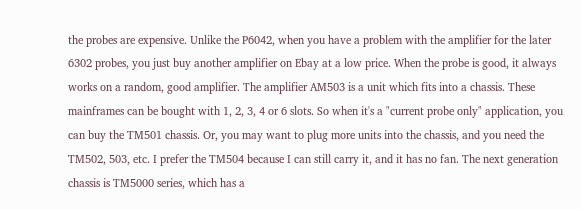the probes are expensive. Unlike the P6042, when you have a problem with the amplifier for the later 6302 probes, you just buy another amplifier on Ebay at a low price. When the probe is good, it always works on a random, good amplifier. The amplifier AM503 is a unit which fits into a chassis. These mainframes can be bought with 1, 2, 3, 4 or 6 slots. So when it's a "current probe only" application, you can buy the TM501 chassis. Or, you may want to plug more units into the chassis, and you need the TM502, 503, etc. I prefer the TM504 because I can still carry it, and it has no fan. The next generation chassis is TM5000 series, which has a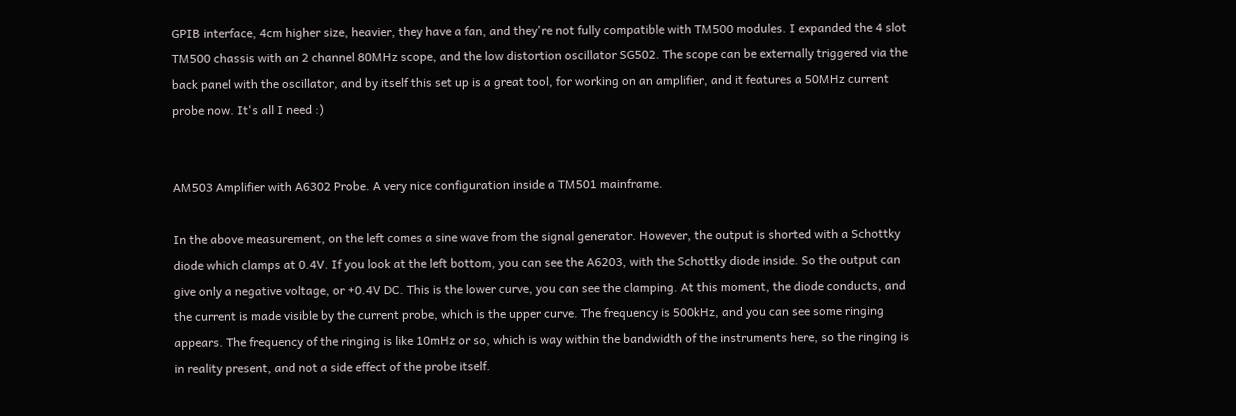GPIB interface, 4cm higher size, heavier, they have a fan, and they're not fully compatible with TM500 modules. I expanded the 4 slot TM500 chassis with an 2 channel 80MHz scope, and the low distortion oscillator SG502. The scope can be externally triggered via the back panel with the oscillator, and by itself this set up is a great tool, for working on an amplifier, and it features a 50MHz current probe now. It's all I need :)


AM503 Amplifier with A6302 Probe. A very nice configuration inside a TM501 mainframe.

In the above measurement, on the left comes a sine wave from the signal generator. However, the output is shorted with a Schottky diode which clamps at 0.4V. If you look at the left bottom, you can see the A6203, with the Schottky diode inside. So the output can give only a negative voltage, or +0.4V DC. This is the lower curve, you can see the clamping. At this moment, the diode conducts, and the current is made visible by the current probe, which is the upper curve. The frequency is 500kHz, and you can see some ringing appears. The frequency of the ringing is like 10mHz or so, which is way within the bandwidth of the instruments here, so the ringing is in reality present, and not a side effect of the probe itself.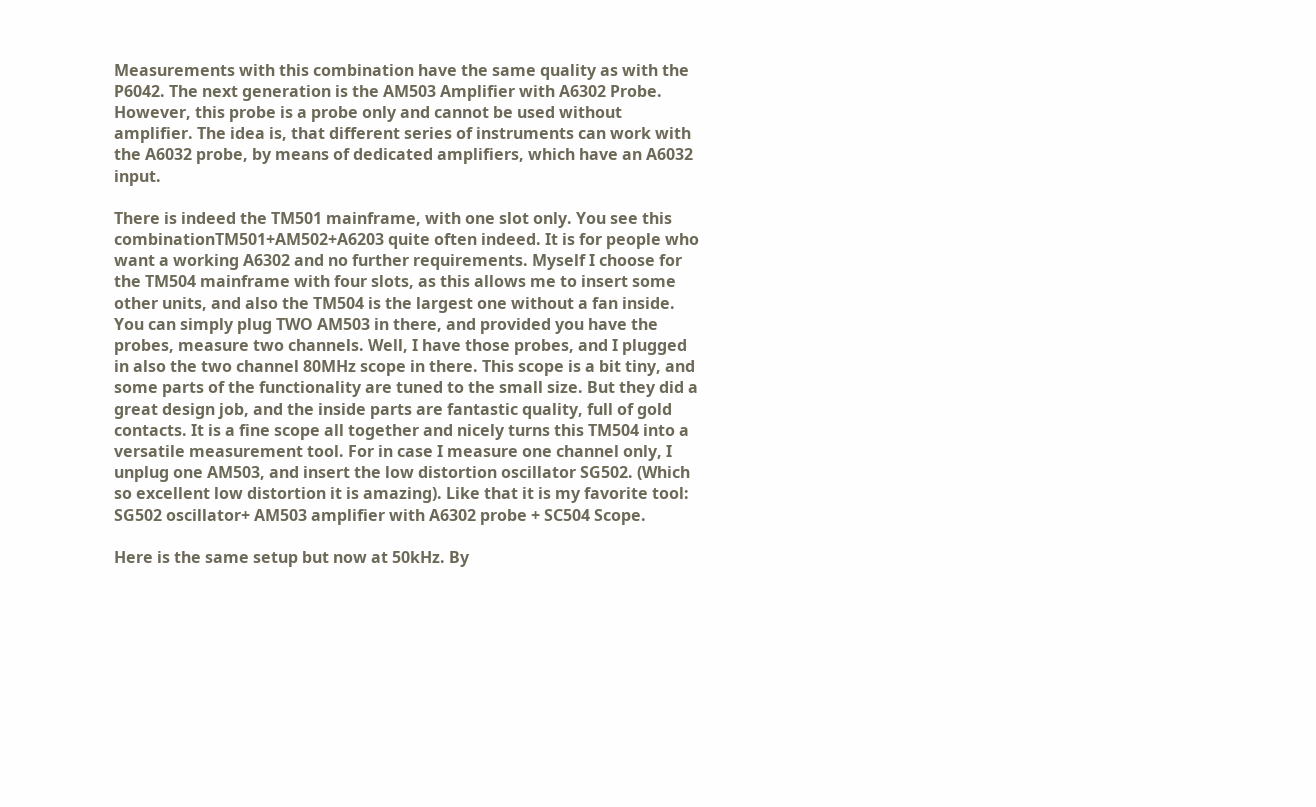Measurements with this combination have the same quality as with the P6042. The next generation is the AM503 Amplifier with A6302 Probe. However, this probe is a probe only and cannot be used without amplifier. The idea is, that different series of instruments can work with the A6032 probe, by means of dedicated amplifiers, which have an A6032 input.

There is indeed the TM501 mainframe, with one slot only. You see this combinationTM501+AM502+A6203 quite often indeed. It is for people who want a working A6302 and no further requirements. Myself I choose for the TM504 mainframe with four slots, as this allows me to insert some other units, and also the TM504 is the largest one without a fan inside. You can simply plug TWO AM503 in there, and provided you have the probes, measure two channels. Well, I have those probes, and I plugged in also the two channel 80MHz scope in there. This scope is a bit tiny, and some parts of the functionality are tuned to the small size. But they did a great design job, and the inside parts are fantastic quality, full of gold contacts. It is a fine scope all together and nicely turns this TM504 into a versatile measurement tool. For in case I measure one channel only, I unplug one AM503, and insert the low distortion oscillator SG502. (Which so excellent low distortion it is amazing). Like that it is my favorite tool: SG502 oscillator+ AM503 amplifier with A6302 probe + SC504 Scope.

Here is the same setup but now at 50kHz. By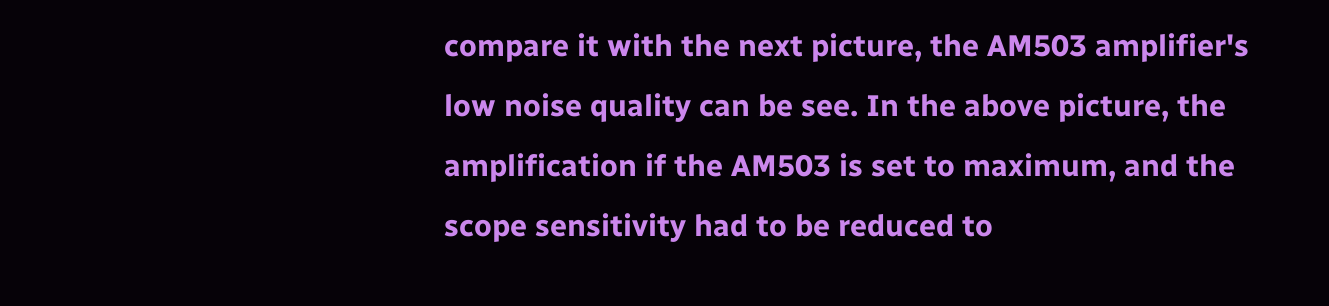compare it with the next picture, the AM503 amplifier's low noise quality can be see. In the above picture, the amplification if the AM503 is set to maximum, and the scope sensitivity had to be reduced to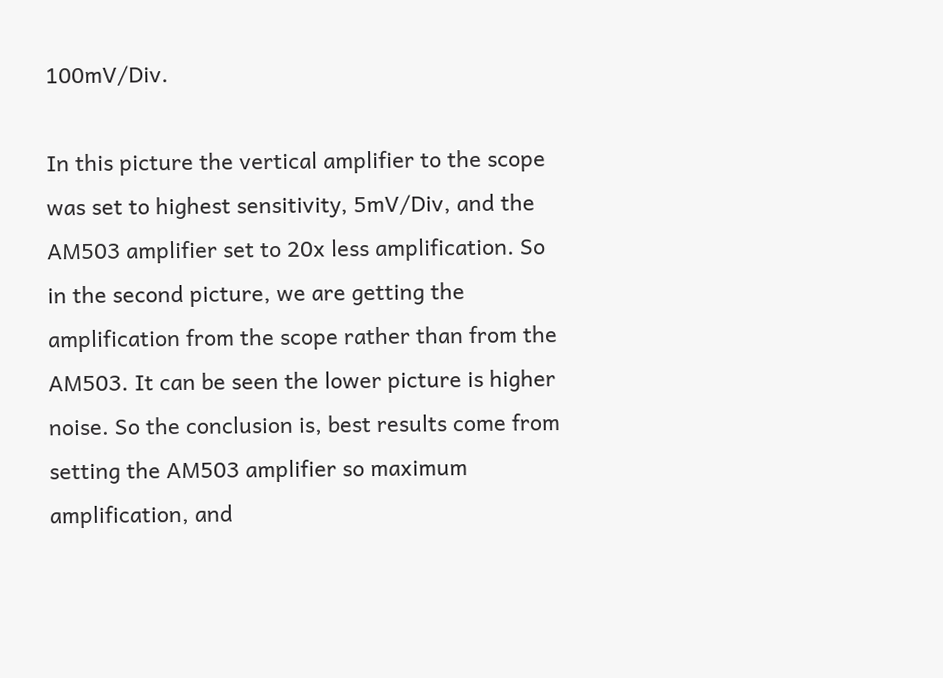100mV/Div.

In this picture the vertical amplifier to the scope was set to highest sensitivity, 5mV/Div, and the AM503 amplifier set to 20x less amplification. So in the second picture, we are getting the amplification from the scope rather than from the AM503. It can be seen the lower picture is higher noise. So the conclusion is, best results come from setting the AM503 amplifier so maximum amplification, and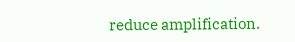reduce amplification.